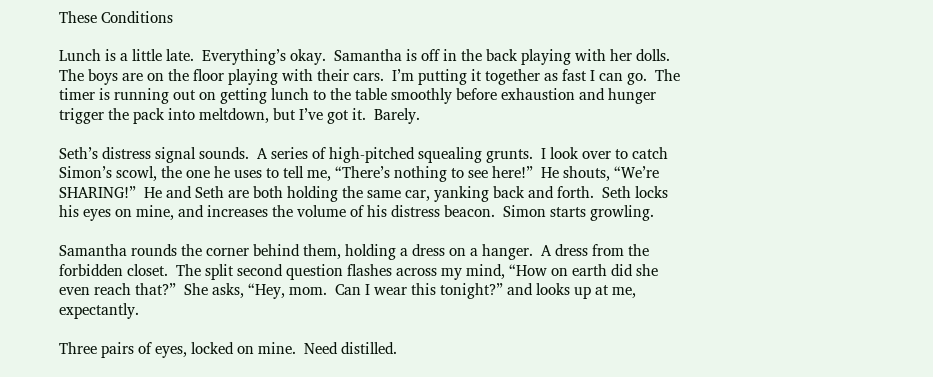These Conditions

Lunch is a little late.  Everything’s okay.  Samantha is off in the back playing with her dolls.  The boys are on the floor playing with their cars.  I’m putting it together as fast I can go.  The timer is running out on getting lunch to the table smoothly before exhaustion and hunger trigger the pack into meltdown, but I’ve got it.  Barely.

Seth’s distress signal sounds.  A series of high-pitched squealing grunts.  I look over to catch Simon’s scowl, the one he uses to tell me, “There’s nothing to see here!”  He shouts, “We’re SHARING!”  He and Seth are both holding the same car, yanking back and forth.  Seth locks his eyes on mine, and increases the volume of his distress beacon.  Simon starts growling.

Samantha rounds the corner behind them, holding a dress on a hanger.  A dress from the forbidden closet.  The split second question flashes across my mind, “How on earth did she even reach that?”  She asks, “Hey, mom.  Can I wear this tonight?” and looks up at me, expectantly.

Three pairs of eyes, locked on mine.  Need distilled.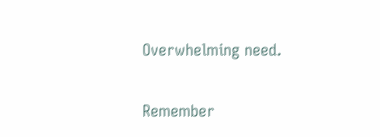Overwhelming need.

Remember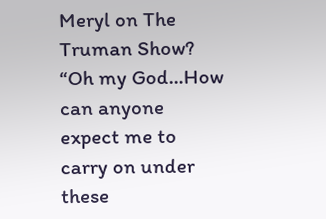Meryl on The Truman Show?  “Oh my God…How can anyone expect me to carry on under these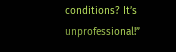conditions? It’s unprofessional!”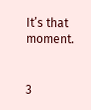It’s that moment.


3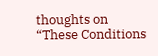thoughts on “These Conditions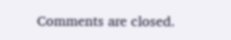Comments are closed.